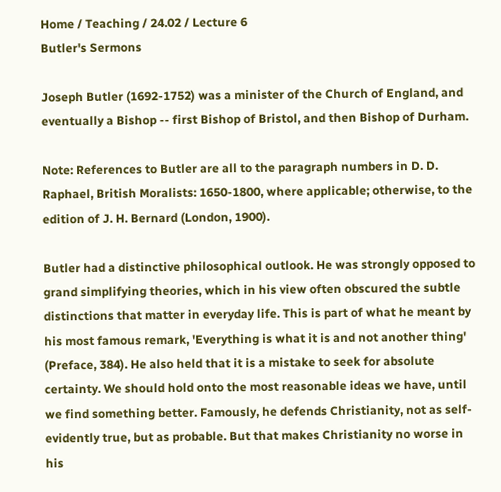Home / Teaching / 24.02 / Lecture 6
Butler's Sermons

Joseph Butler (1692-1752) was a minister of the Church of England, and eventually a Bishop -- first Bishop of Bristol, and then Bishop of Durham.

Note: References to Butler are all to the paragraph numbers in D. D. Raphael, British Moralists: 1650-1800, where applicable; otherwise, to the edition of J. H. Bernard (London, 1900).

Butler had a distinctive philosophical outlook. He was strongly opposed to grand simplifying theories, which in his view often obscured the subtle distinctions that matter in everyday life. This is part of what he meant by his most famous remark, 'Everything is what it is and not another thing' (Preface, 384). He also held that it is a mistake to seek for absolute certainty. We should hold onto the most reasonable ideas we have, until we find something better. Famously, he defends Christianity, not as self-evidently true, but as probable. But that makes Christianity no worse in his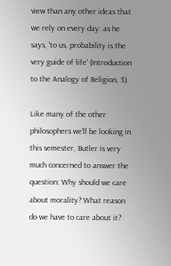view than any other ideas that we rely on every day: as he says, 'to us, probability is the very guide of life' (Introduction to the Analogy of Religion, 3).

Like many of the other philosophers we'll be looking in this semester, Butler is very much concerned to answer the question: Why should we care about morality? What reason do we have to care about it?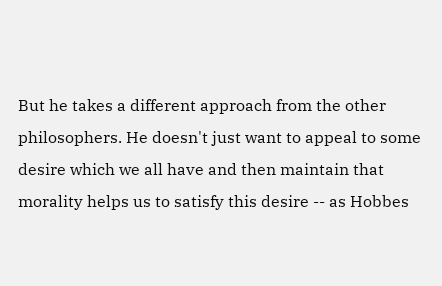But he takes a different approach from the other philosophers. He doesn't just want to appeal to some desire which we all have and then maintain that morality helps us to satisfy this desire -- as Hobbes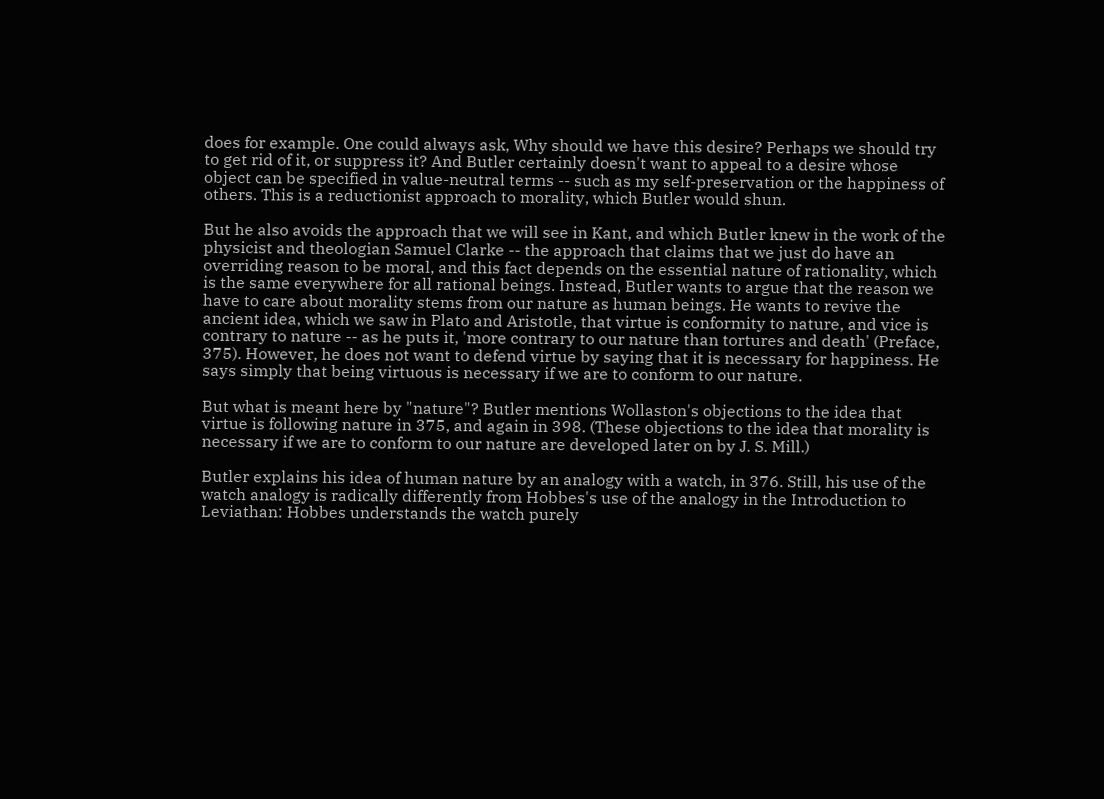does for example. One could always ask, Why should we have this desire? Perhaps we should try to get rid of it, or suppress it? And Butler certainly doesn't want to appeal to a desire whose object can be specified in value-neutral terms -- such as my self-preservation or the happiness of others. This is a reductionist approach to morality, which Butler would shun.

But he also avoids the approach that we will see in Kant, and which Butler knew in the work of the physicist and theologian Samuel Clarke -- the approach that claims that we just do have an overriding reason to be moral, and this fact depends on the essential nature of rationality, which is the same everywhere for all rational beings. Instead, Butler wants to argue that the reason we have to care about morality stems from our nature as human beings. He wants to revive the ancient idea, which we saw in Plato and Aristotle, that virtue is conformity to nature, and vice is contrary to nature -- as he puts it, 'more contrary to our nature than tortures and death' (Preface, 375). However, he does not want to defend virtue by saying that it is necessary for happiness. He says simply that being virtuous is necessary if we are to conform to our nature.

But what is meant here by "nature"? Butler mentions Wollaston's objections to the idea that virtue is following nature in 375, and again in 398. (These objections to the idea that morality is necessary if we are to conform to our nature are developed later on by J. S. Mill.)

Butler explains his idea of human nature by an analogy with a watch, in 376. Still, his use of the watch analogy is radically differently from Hobbes's use of the analogy in the Introduction to Leviathan: Hobbes understands the watch purely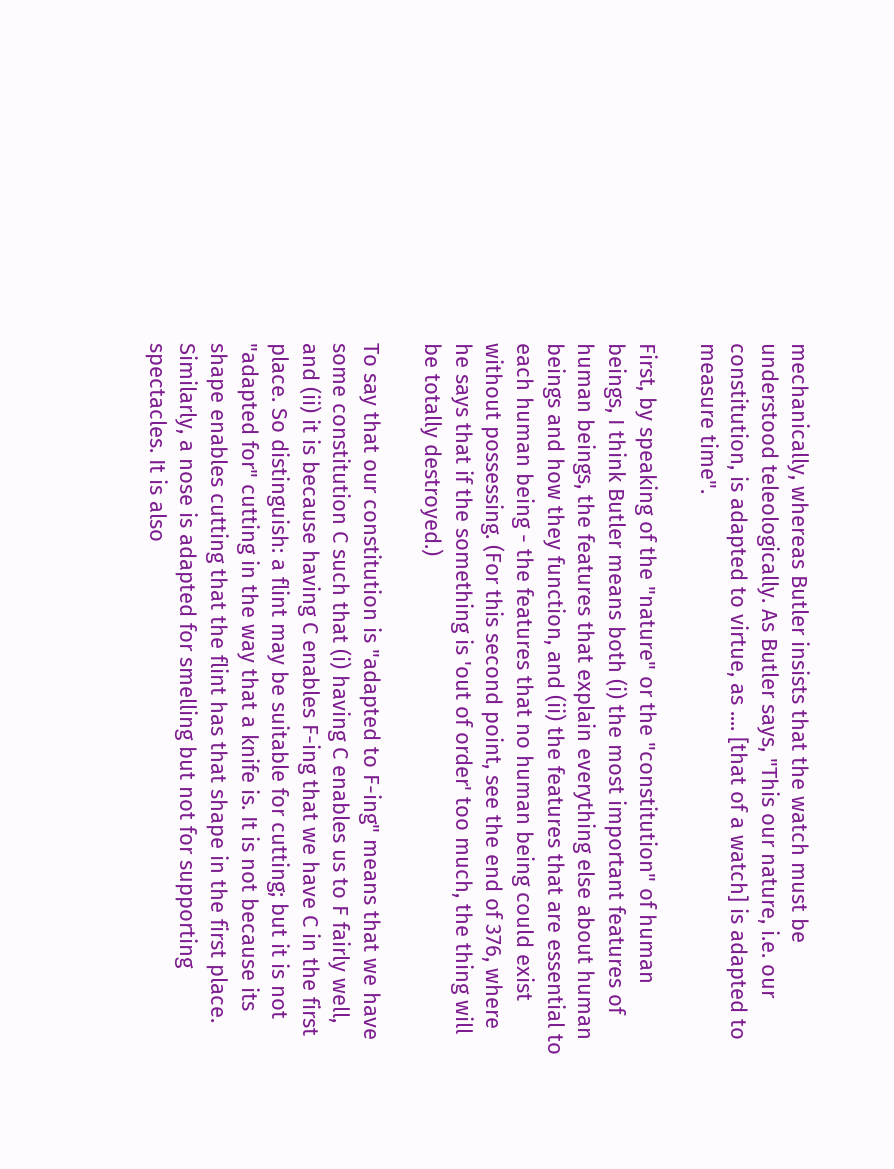mechanically, whereas Butler insists that the watch must be understood teleologically. As Butler says, "This our nature, i.e. our constitution, is adapted to virtue, as .... [that of a watch] is adapted to measure time".

First, by speaking of the "nature" or the "constitution" of human beings, I think Butler means both (i) the most important features of human beings, the features that explain everything else about human beings and how they function, and (ii) the features that are essential to each human being - the features that no human being could exist without possessing. (For this second point, see the end of 376, where he says that if the something is 'out of order' too much, the thing will be totally destroyed.)

To say that our constitution is "adapted to F-ing" means that we have some constitution C such that (i) having C enables us to F fairly well, and (ii) it is because having C enables F-ing that we have C in the first place. So distinguish: a flint may be suitable for cutting; but it is not "adapted for" cutting in the way that a knife is. It is not because its shape enables cutting that the flint has that shape in the first place. Similarly, a nose is adapted for smelling but not for supporting spectacles. It is also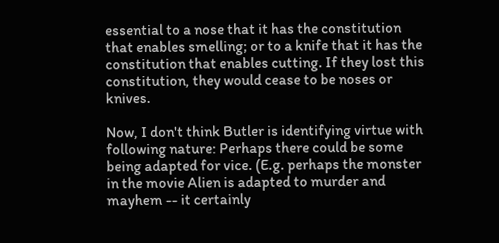essential to a nose that it has the constitution that enables smelling; or to a knife that it has the constitution that enables cutting. If they lost this constitution, they would cease to be noses or knives.

Now, I don't think Butler is identifying virtue with following nature: Perhaps there could be some being adapted for vice. (E.g. perhaps the monster in the movie Alien is adapted to murder and mayhem -- it certainly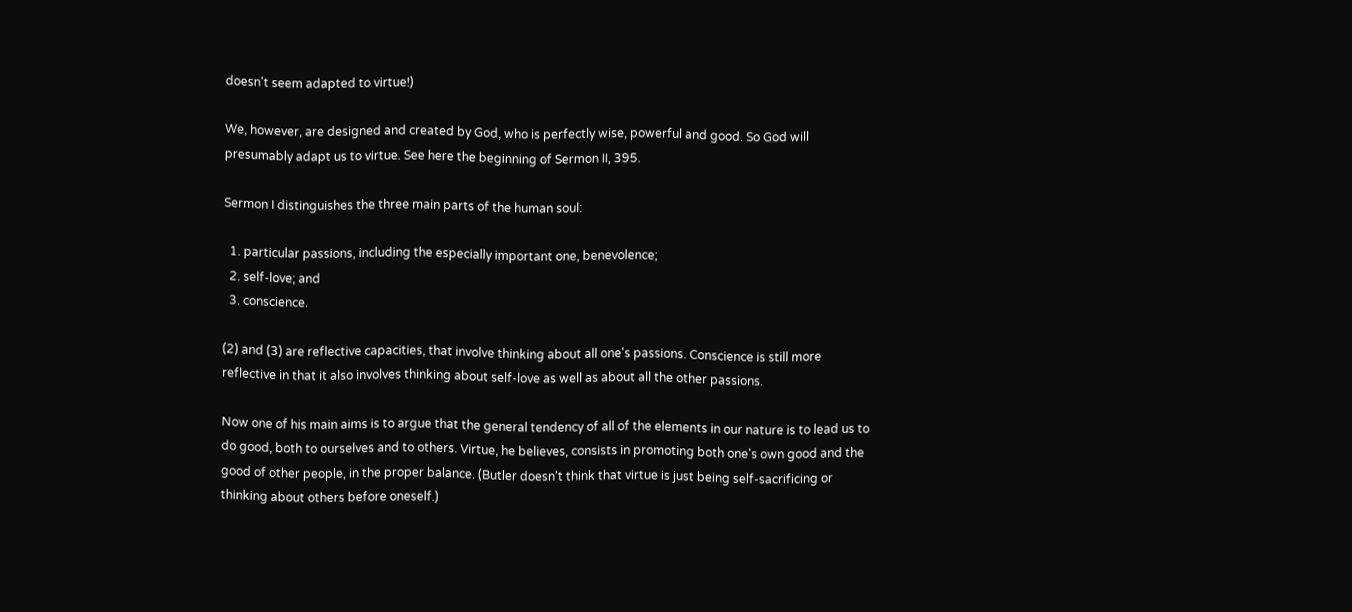doesn't seem adapted to virtue!)

We, however, are designed and created by God, who is perfectly wise, powerful and good. So God will presumably adapt us to virtue. See here the beginning of Sermon II, 395.

Sermon I distinguishes the three main parts of the human soul:

  1. particular passions, including the especially important one, benevolence;
  2. self-love; and
  3. conscience.

(2) and (3) are reflective capacities, that involve thinking about all one's passions. Conscience is still more reflective in that it also involves thinking about self-love as well as about all the other passions.

Now one of his main aims is to argue that the general tendency of all of the elements in our nature is to lead us to do good, both to ourselves and to others. Virtue, he believes, consists in promoting both one's own good and the good of other people, in the proper balance. (Butler doesn't think that virtue is just being self-sacrificing or thinking about others before oneself.)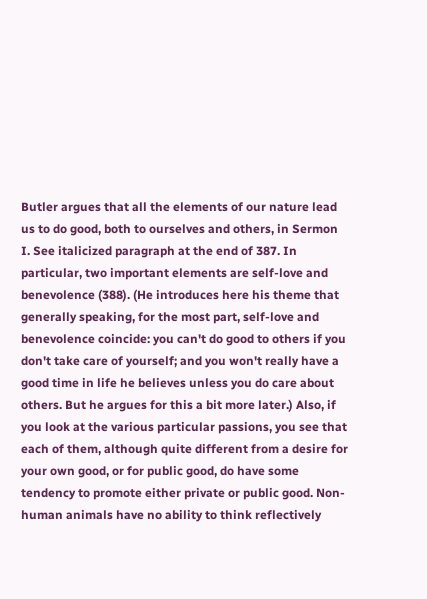Butler argues that all the elements of our nature lead us to do good, both to ourselves and others, in Sermon I. See italicized paragraph at the end of 387. In particular, two important elements are self-love and benevolence (388). (He introduces here his theme that generally speaking, for the most part, self-love and benevolence coincide: you can't do good to others if you don't take care of yourself; and you won't really have a good time in life he believes unless you do care about others. But he argues for this a bit more later.) Also, if you look at the various particular passions, you see that each of them, although quite different from a desire for your own good, or for public good, do have some tendency to promote either private or public good. Non-human animals have no ability to think reflectively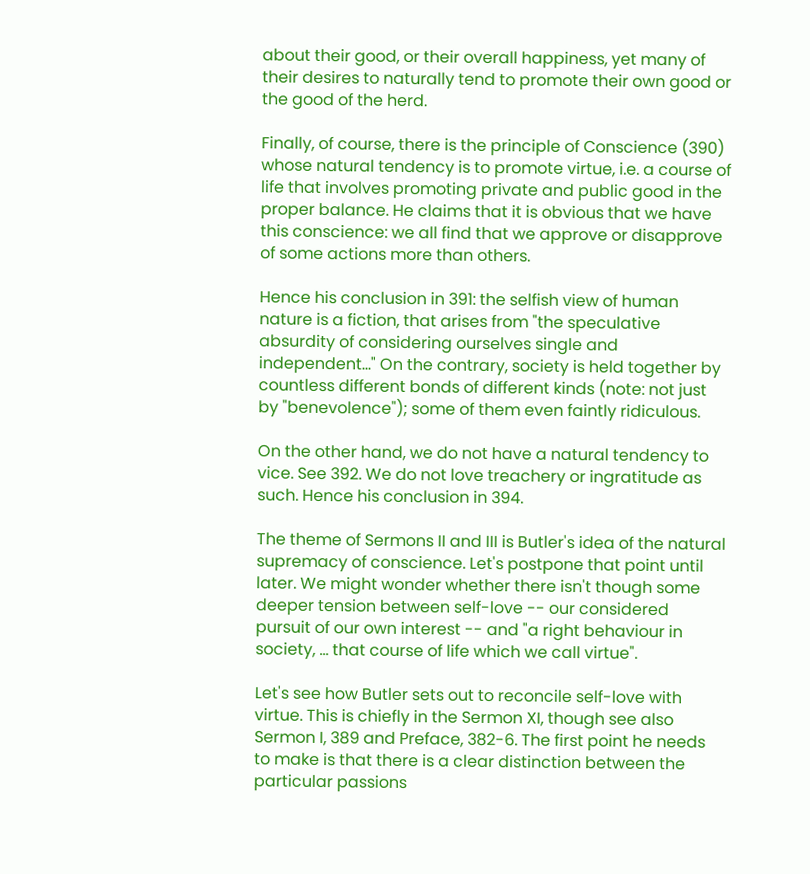about their good, or their overall happiness, yet many of their desires to naturally tend to promote their own good or the good of the herd.

Finally, of course, there is the principle of Conscience (390) whose natural tendency is to promote virtue, i.e. a course of life that involves promoting private and public good in the proper balance. He claims that it is obvious that we have this conscience: we all find that we approve or disapprove of some actions more than others.

Hence his conclusion in 391: the selfish view of human nature is a fiction, that arises from "the speculative absurdity of considering ourselves single and independent..." On the contrary, society is held together by countless different bonds of different kinds (note: not just by "benevolence"); some of them even faintly ridiculous.

On the other hand, we do not have a natural tendency to vice. See 392. We do not love treachery or ingratitude as such. Hence his conclusion in 394.

The theme of Sermons II and III is Butler's idea of the natural supremacy of conscience. Let's postpone that point until later. We might wonder whether there isn't though some deeper tension between self-love -- our considered pursuit of our own interest -- and "a right behaviour in society, ... that course of life which we call virtue".

Let's see how Butler sets out to reconcile self-love with virtue. This is chiefly in the Sermon XI, though see also Sermon I, 389 and Preface, 382-6. The first point he needs to make is that there is a clear distinction between the particular passions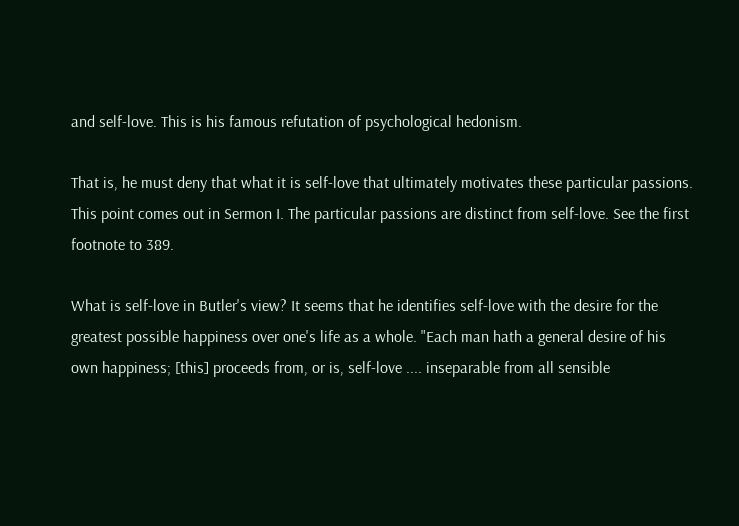and self-love. This is his famous refutation of psychological hedonism.

That is, he must deny that what it is self-love that ultimately motivates these particular passions. This point comes out in Sermon I. The particular passions are distinct from self-love. See the first footnote to 389.

What is self-love in Butler's view? It seems that he identifies self-love with the desire for the greatest possible happiness over one's life as a whole. "Each man hath a general desire of his own happiness; [this] proceeds from, or is, self-love .... inseparable from all sensible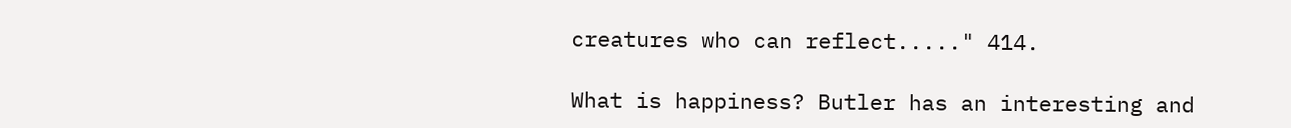creatures who can reflect....." 414.

What is happiness? Butler has an interesting and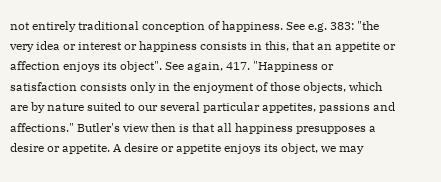not entirely traditional conception of happiness. See e.g. 383: "the very idea or interest or happiness consists in this, that an appetite or affection enjoys its object". See again, 417. "Happiness or satisfaction consists only in the enjoyment of those objects, which are by nature suited to our several particular appetites, passions and affections." Butler's view then is that all happiness presupposes a desire or appetite. A desire or appetite enjoys its object, we may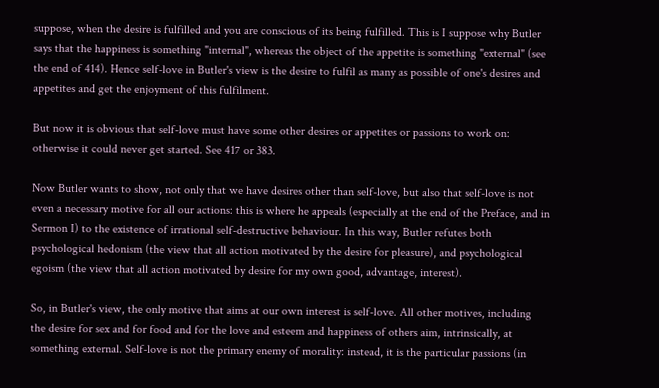suppose, when the desire is fulfilled and you are conscious of its being fulfilled. This is I suppose why Butler says that the happiness is something "internal", whereas the object of the appetite is something "external" (see the end of 414). Hence self-love in Butler's view is the desire to fulfil as many as possible of one's desires and appetites and get the enjoyment of this fulfilment.

But now it is obvious that self-love must have some other desires or appetites or passions to work on: otherwise it could never get started. See 417 or 383.

Now Butler wants to show, not only that we have desires other than self-love, but also that self-love is not even a necessary motive for all our actions: this is where he appeals (especially at the end of the Preface, and in Sermon I) to the existence of irrational self-destructive behaviour. In this way, Butler refutes both psychological hedonism (the view that all action motivated by the desire for pleasure), and psychological egoism (the view that all action motivated by desire for my own good, advantage, interest).

So, in Butler's view, the only motive that aims at our own interest is self-love. All other motives, including the desire for sex and for food and for the love and esteem and happiness of others aim, intrinsically, at something external. Self-love is not the primary enemy of morality: instead, it is the particular passions (in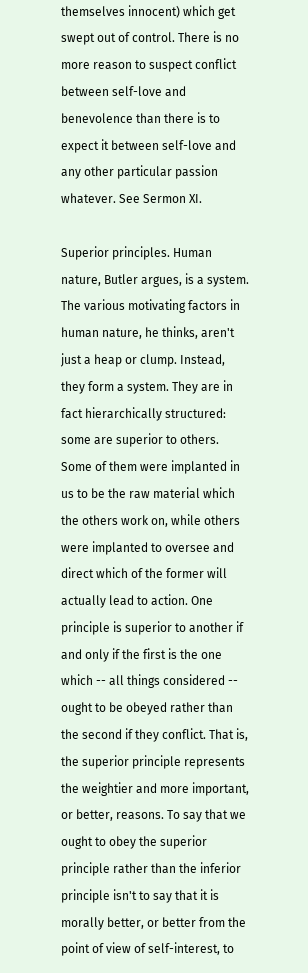themselves innocent) which get swept out of control. There is no more reason to suspect conflict between self-love and benevolence than there is to expect it between self-love and any other particular passion whatever. See Sermon XI.

Superior principles. Human nature, Butler argues, is a system. The various motivating factors in human nature, he thinks, aren't just a heap or clump. Instead, they form a system. They are in fact hierarchically structured: some are superior to others. Some of them were implanted in us to be the raw material which the others work on, while others were implanted to oversee and direct which of the former will actually lead to action. One principle is superior to another if and only if the first is the one which -- all things considered -- ought to be obeyed rather than the second if they conflict. That is, the superior principle represents the weightier and more important, or better, reasons. To say that we ought to obey the superior principle rather than the inferior principle isn't to say that it is morally better, or better from the point of view of self-interest, to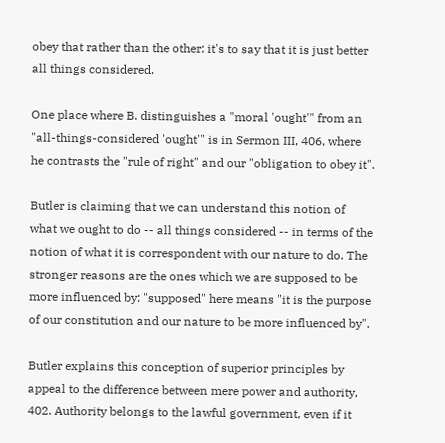obey that rather than the other: it's to say that it is just better all things considered.

One place where B. distinguishes a "moral 'ought'" from an "all-things-considered 'ought'" is in Sermon III, 406, where he contrasts the "rule of right" and our "obligation to obey it".

Butler is claiming that we can understand this notion of what we ought to do -- all things considered -- in terms of the notion of what it is correspondent with our nature to do. The stronger reasons are the ones which we are supposed to be more influenced by: "supposed" here means "it is the purpose of our constitution and our nature to be more influenced by".

Butler explains this conception of superior principles by appeal to the difference between mere power and authority, 402. Authority belongs to the lawful government, even if it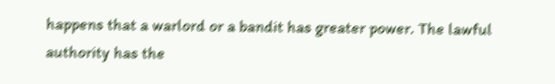happens that a warlord or a bandit has greater power. The lawful authority has the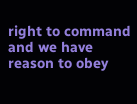right to command and we have reason to obey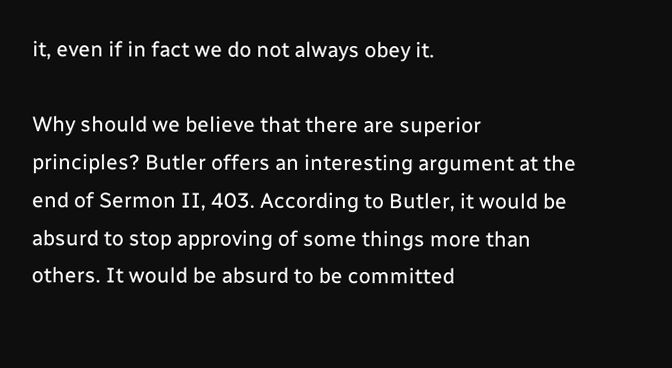it, even if in fact we do not always obey it.

Why should we believe that there are superior principles? Butler offers an interesting argument at the end of Sermon II, 403. According to Butler, it would be absurd to stop approving of some things more than others. It would be absurd to be committed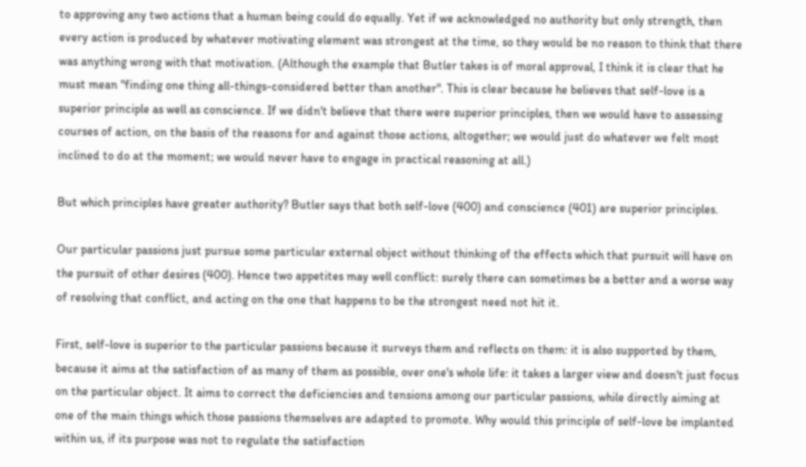to approving any two actions that a human being could do equally. Yet if we acknowledged no authority but only strength, then every action is produced by whatever motivating element was strongest at the time, so they would be no reason to think that there was anything wrong with that motivation. (Although the example that Butler takes is of moral approval, I think it is clear that he must mean "finding one thing all-things-considered better than another". This is clear because he believes that self-love is a superior principle as well as conscience. If we didn't believe that there were superior principles, then we would have to assessing courses of action, on the basis of the reasons for and against those actions, altogether; we would just do whatever we felt most inclined to do at the moment; we would never have to engage in practical reasoning at all.)

But which principles have greater authority? Butler says that both self-love (400) and conscience (401) are superior principles.

Our particular passions just pursue some particular external object without thinking of the effects which that pursuit will have on the pursuit of other desires (400). Hence two appetites may well conflict: surely there can sometimes be a better and a worse way of resolving that conflict, and acting on the one that happens to be the strongest need not hit it.

First, self-love is superior to the particular passions because it surveys them and reflects on them: it is also supported by them, because it aims at the satisfaction of as many of them as possible, over one's whole life: it takes a larger view and doesn't just focus on the particular object. It aims to correct the deficiencies and tensions among our particular passions, while directly aiming at one of the main things which those passions themselves are adapted to promote. Why would this principle of self-love be implanted within us, if its purpose was not to regulate the satisfaction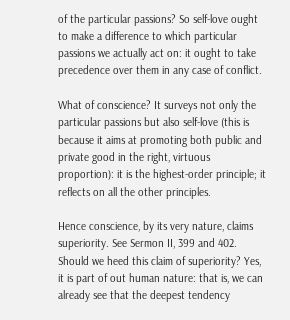of the particular passions? So self-love ought to make a difference to which particular passions we actually act on: it ought to take precedence over them in any case of conflict.

What of conscience? It surveys not only the particular passions but also self-love (this is because it aims at promoting both public and private good in the right, virtuous proportion): it is the highest-order principle; it reflects on all the other principles.

Hence conscience, by its very nature, claims superiority. See Sermon II, 399 and 402. Should we heed this claim of superiority? Yes, it is part of out human nature: that is, we can already see that the deepest tendency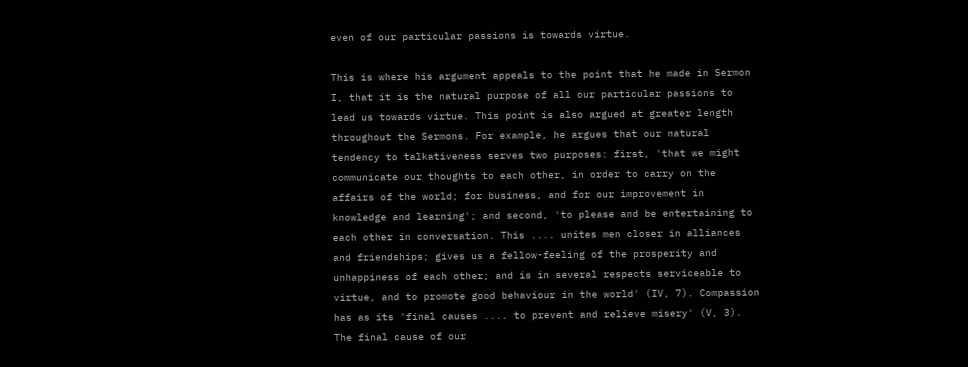even of our particular passions is towards virtue.

This is where his argument appeals to the point that he made in Sermon I, that it is the natural purpose of all our particular passions to lead us towards virtue. This point is also argued at greater length throughout the Sermons. For example, he argues that our natural tendency to talkativeness serves two purposes: first, 'that we might communicate our thoughts to each other, in order to carry on the affairs of the world; for business, and for our improvement in knowledge and learning'; and second, 'to please and be entertaining to each other in conversation. This .... unites men closer in alliances and friendships; gives us a fellow-feeling of the prosperity and unhappiness of each other; and is in several respects serviceable to virtue, and to promote good behaviour in the world' (IV, 7). Compassion has as its 'final causes .... to prevent and relieve misery' (V, 3). The final cause of our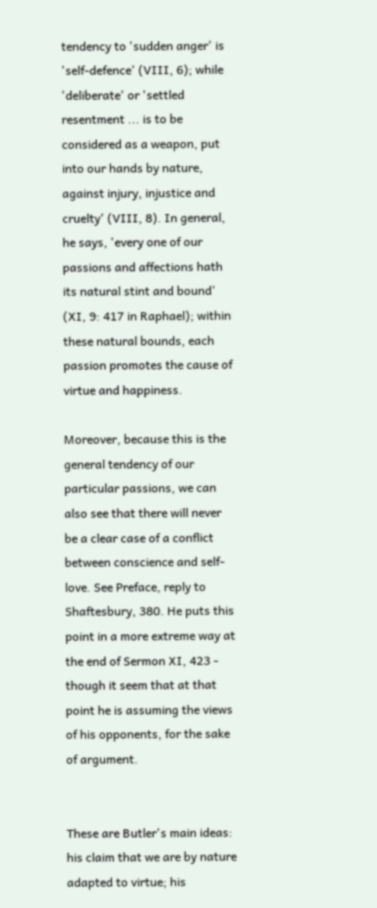tendency to 'sudden anger' is 'self-defence' (VIII, 6); while 'deliberate' or 'settled resentment ... is to be considered as a weapon, put into our hands by nature, against injury, injustice and cruelty' (VIII, 8). In general, he says, 'every one of our passions and affections hath its natural stint and bound' (XI, 9: 417 in Raphael); within these natural bounds, each passion promotes the cause of virtue and happiness.

Moreover, because this is the general tendency of our particular passions, we can also see that there will never be a clear case of a conflict between conscience and self-love. See Preface, reply to Shaftesbury, 380. He puts this point in a more extreme way at the end of Sermon XI, 423 - though it seem that at that point he is assuming the views of his opponents, for the sake of argument.


These are Butler's main ideas: his claim that we are by nature adapted to virtue; his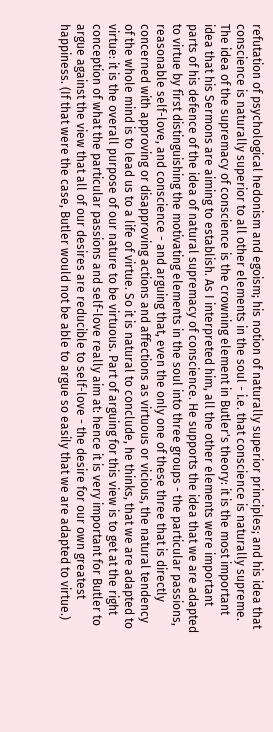refutation of psychological hedonism and egoism; his notion of naturally superior principles; and his idea that conscience is naturally superior to all other elements in the soul - i.e. that conscience is naturally supreme. The idea of the supremacy of conscience is the crowning element in Butler's theory: it is the most important idea that his Sermons are aiming to establish. As I interpreted him, all the other elements were important parts of his defence of the idea of natural supremacy of conscience. He supports the idea that we are adapted to virtue by first distinguishing the motivating elements in the soul into three groups - the particular passions, reasonable self-love, and conscience - and arguing that, even the only one of these three that is directly concerned with approving or disapproving actions and affections as virtuous or vicious, the natural tendency of the whole mind is to lead us to a life of virtue. So it is natural to conclude, he thinks, that we are adapted to virtue: it is the overall purpose of our nature to be virtuous. Part of arguing for this view is to get at the right conception of what the particular passions and self-love really aim at: hence it is very important for Butler to argue against the view that all of our desires are reducible to self-love - the desire for our own greatest happiness. (If that were the case, Butler would not be able to argue so easily that we are adapted to virtue.)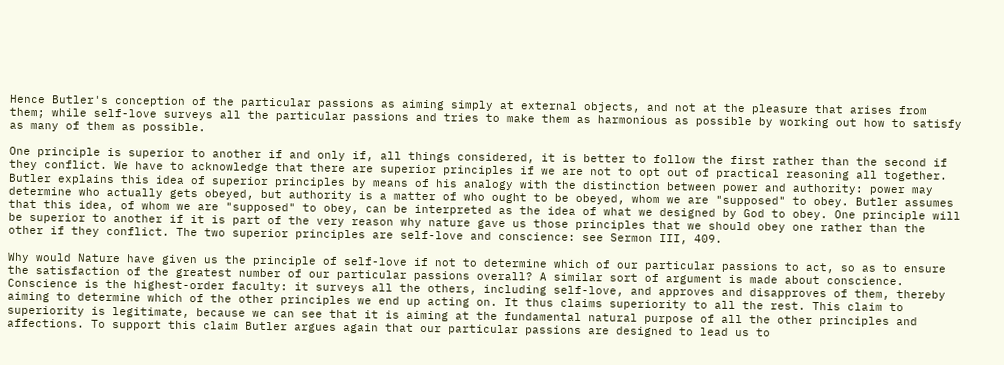Hence Butler's conception of the particular passions as aiming simply at external objects, and not at the pleasure that arises from them; while self-love surveys all the particular passions and tries to make them as harmonious as possible by working out how to satisfy as many of them as possible.

One principle is superior to another if and only if, all things considered, it is better to follow the first rather than the second if they conflict. We have to acknowledge that there are superior principles if we are not to opt out of practical reasoning all together. Butler explains this idea of superior principles by means of his analogy with the distinction between power and authority: power may determine who actually gets obeyed, but authority is a matter of who ought to be obeyed, whom we are "supposed" to obey. Butler assumes that this idea, of whom we are "supposed" to obey, can be interpreted as the idea of what we designed by God to obey. One principle will be superior to another if it is part of the very reason why nature gave us those principles that we should obey one rather than the other if they conflict. The two superior principles are self-love and conscience: see Sermon III, 409.

Why would Nature have given us the principle of self-love if not to determine which of our particular passions to act, so as to ensure the satisfaction of the greatest number of our particular passions overall? A similar sort of argument is made about conscience. Conscience is the highest-order faculty: it surveys all the others, including self-love, and approves and disapproves of them, thereby aiming to determine which of the other principles we end up acting on. It thus claims superiority to all the rest. This claim to superiority is legitimate, because we can see that it is aiming at the fundamental natural purpose of all the other principles and affections. To support this claim Butler argues again that our particular passions are designed to lead us to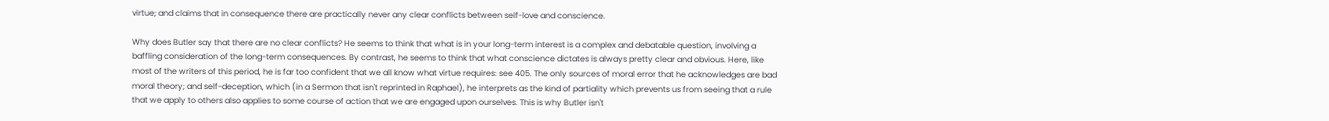virtue; and claims that in consequence there are practically never any clear conflicts between self-love and conscience.

Why does Butler say that there are no clear conflicts? He seems to think that what is in your long-term interest is a complex and debatable question, involving a baffling consideration of the long-term consequences. By contrast, he seems to think that what conscience dictates is always pretty clear and obvious. Here, like most of the writers of this period, he is far too confident that we all know what virtue requires: see 405. The only sources of moral error that he acknowledges are bad moral theory; and self-deception, which (in a Sermon that isn't reprinted in Raphael), he interprets as the kind of partiality which prevents us from seeing that a rule that we apply to others also applies to some course of action that we are engaged upon ourselves. This is why Butler isn't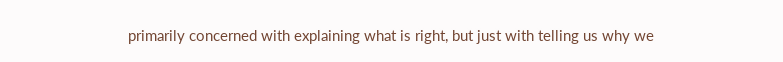primarily concerned with explaining what is right, but just with telling us why we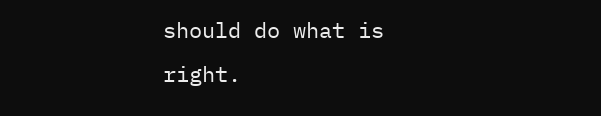should do what is right.